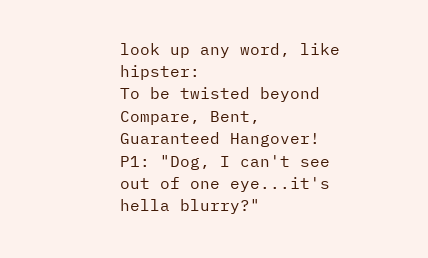look up any word, like hipster:
To be twisted beyond Compare, Bent, Guaranteed Hangover!
P1: "Dog, I can't see out of one eye...it's hella blurry?"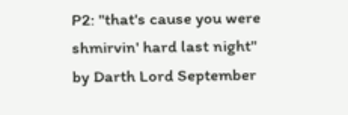P2: "that's cause you were shmirvin' hard last night"
by Darth Lord September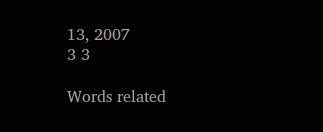13, 2007
3 3

Words related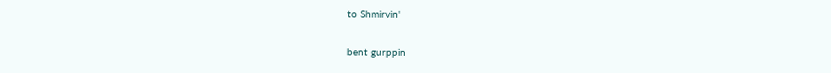to Shmirvin'

bent gurppin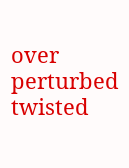over perturbed twisted